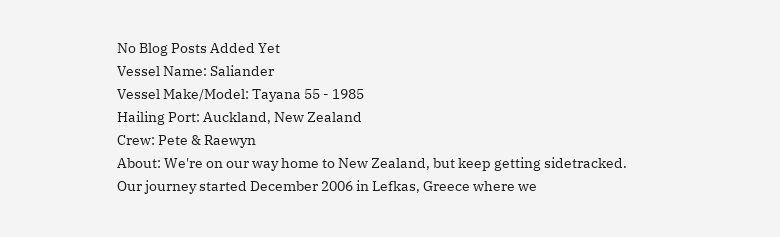No Blog Posts Added Yet
Vessel Name: Saliander
Vessel Make/Model: Tayana 55 - 1985
Hailing Port: Auckland, New Zealand
Crew: Pete & Raewyn
About: We're on our way home to New Zealand, but keep getting sidetracked.
Our journey started December 2006 in Lefkas, Greece where we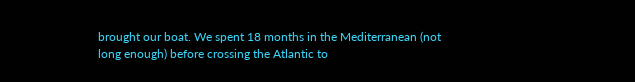brought our boat. We spent 18 months in the Mediterranean (not long enough) before crossing the Atlantic to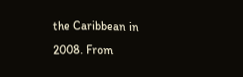the Caribbean in 2008. From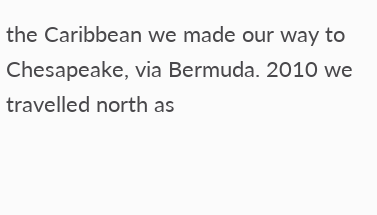the Caribbean we made our way to Chesapeake, via Bermuda. 2010 we travelled north as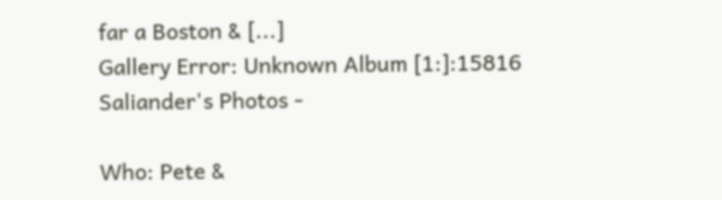far a Boston & [...]
Gallery Error: Unknown Album [1:]:15816
Saliander's Photos -

Who: Pete &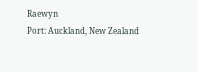Raewyn
Port: Auckland, New Zealand